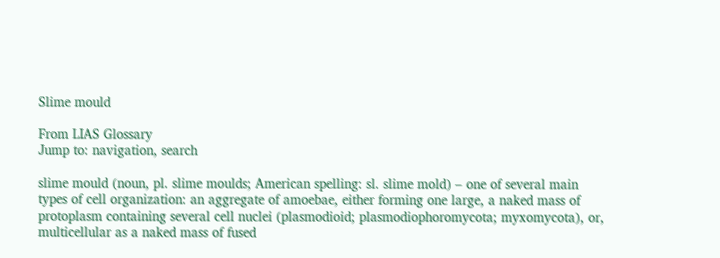Slime mould

From LIAS Glossary
Jump to: navigation, search

slime mould (noun, pl. slime moulds; American spelling: sl. slime mold) – one of several main types of cell organization: an aggregate of amoebae, either forming one large, a naked mass of protoplasm containing several cell nuclei (plasmodioid; plasmodiophoromycota; myxomycota), or, multicellular as a naked mass of fused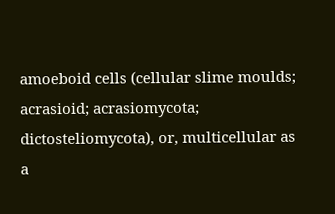amoeboid cells (cellular slime moulds; acrasioid; acrasiomycota; dictosteliomycota), or, multicellular as a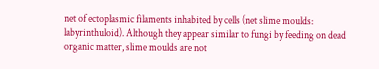net of ectoplasmic filaments inhabited by cells (net slime moulds: labyrinthuloid). Although they appear similar to fungi by feeding on dead organic matter, slime moulds are not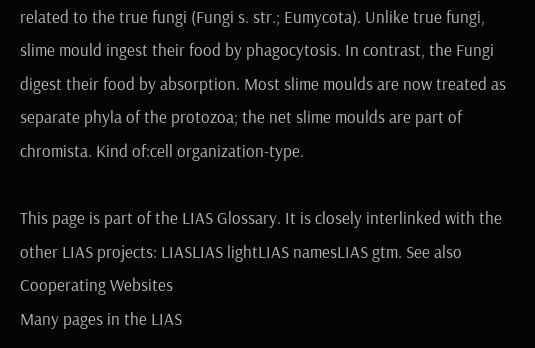related to the true fungi (Fungi s. str.; Eumycota). Unlike true fungi, slime mould ingest their food by phagocytosis. In contrast, the Fungi digest their food by absorption. Most slime moulds are now treated as separate phyla of the protozoa; the net slime moulds are part of chromista. Kind of:cell organization-type.

This page is part of the LIAS Glossary. It is closely interlinked with the other LIAS projects: LIASLIAS lightLIAS namesLIAS gtm. See also Cooperating Websites
Many pages in the LIAS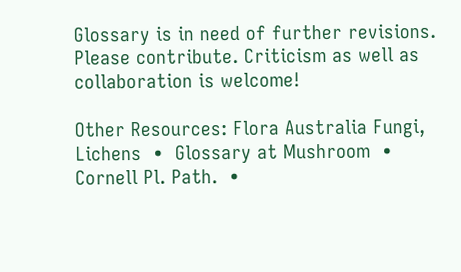Glossary is in need of further revisions. Please contribute. Criticism as well as collaboration is welcome!

Other Resources: Flora Australia Fungi, Lichens  •  Glossary at Mushroom  •  Cornell Pl. Path.  •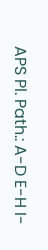APS Pl. Path.: A-D E-H I-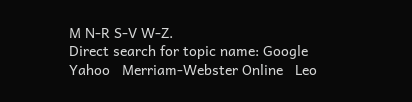M N-R S-V W-Z.
Direct search for topic name: Google   Yahoo   Merriam-Webster Online   Leo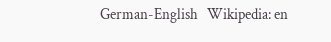German-English   Wikipedia: en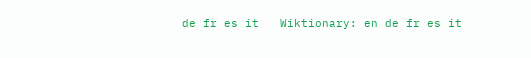de fr es it   Wiktionary: en de fr es it